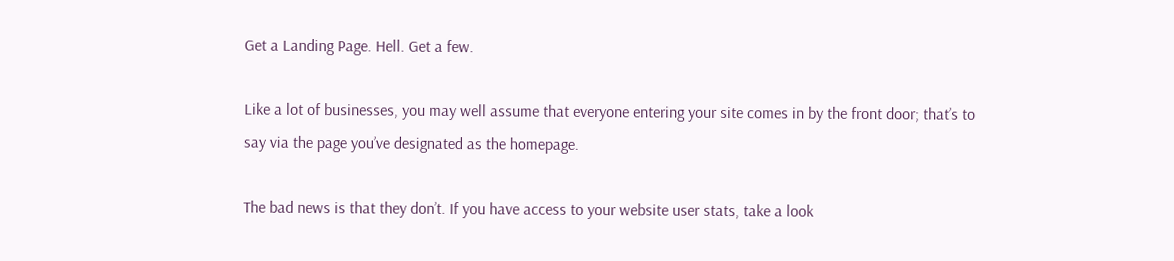Get a Landing Page. Hell. Get a few.

Like a lot of businesses, you may well assume that everyone entering your site comes in by the front door; that’s to say via the page you’ve designated as the homepage.

The bad news is that they don’t. If you have access to your website user stats, take a look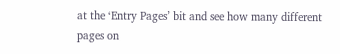at the ‘Entry Pages’ bit and see how many different pages on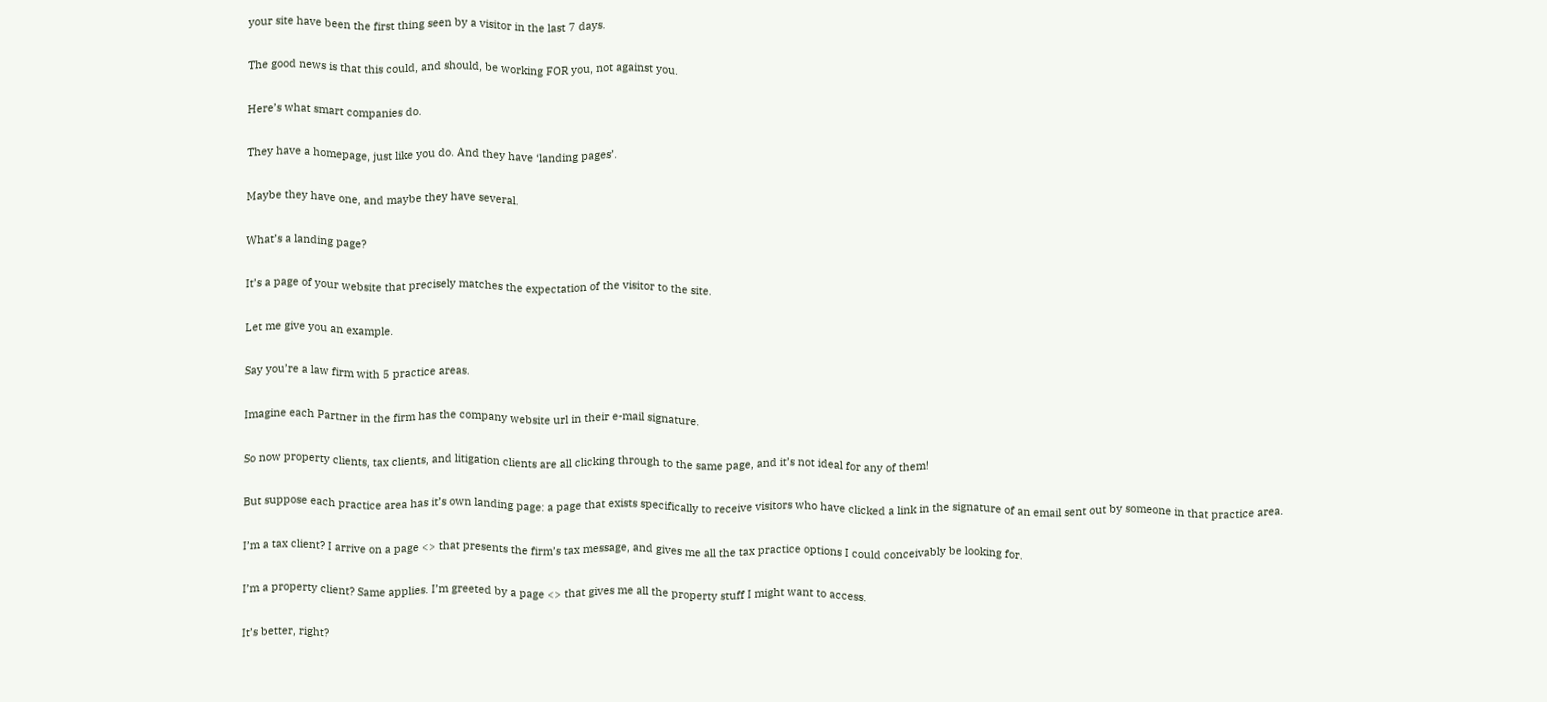your site have been the first thing seen by a visitor in the last 7 days.

The good news is that this could, and should, be working FOR you, not against you.

Here’s what smart companies do.

They have a homepage, just like you do. And they have ‘landing pages’.

Maybe they have one, and maybe they have several.

What’s a landing page?

It’s a page of your website that precisely matches the expectation of the visitor to the site.

Let me give you an example.

Say you’re a law firm with 5 practice areas.

Imagine each Partner in the firm has the company website url in their e-mail signature.

So now property clients, tax clients, and litigation clients are all clicking through to the same page, and it’s not ideal for any of them!

But suppose each practice area has it’s own landing page: a page that exists specifically to receive visitors who have clicked a link in the signature of an email sent out by someone in that practice area.

I’m a tax client? I arrive on a page <> that presents the firm’s tax message, and gives me all the tax practice options I could conceivably be looking for.

I’m a property client? Same applies. I’m greeted by a page <> that gives me all the property stuff I might want to access.

It’s better, right?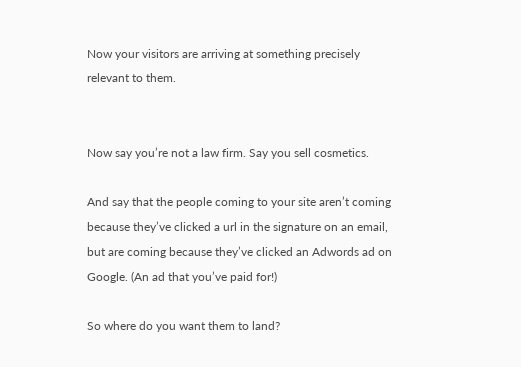Now your visitors are arriving at something precisely relevant to them.


Now say you’re not a law firm. Say you sell cosmetics.

And say that the people coming to your site aren’t coming because they’ve clicked a url in the signature on an email, but are coming because they’ve clicked an Adwords ad on Google. (An ad that you’ve paid for!)

So where do you want them to land?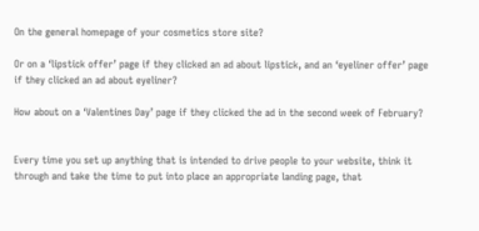On the general homepage of your cosmetics store site?

Or on a ‘lipstick offer’ page if they clicked an ad about lipstick, and an ‘eyeliner offer’ page if they clicked an ad about eyeliner?

How about on a ‘Valentines Day’ page if they clicked the ad in the second week of February?


Every time you set up anything that is intended to drive people to your website, think it through and take the time to put into place an appropriate landing page, that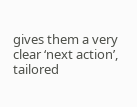gives them a very clear ‘next action’, tailored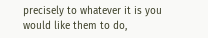precisely to whatever it is you would like them to do,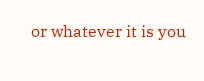or whatever it is you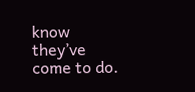know they’ve come to do.